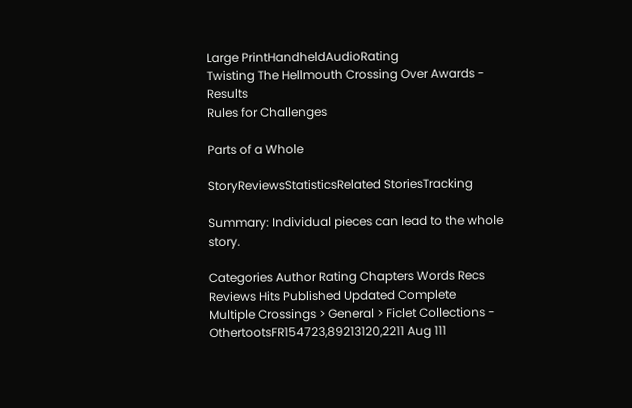Large PrintHandheldAudioRating
Twisting The Hellmouth Crossing Over Awards - Results
Rules for Challenges

Parts of a Whole

StoryReviewsStatisticsRelated StoriesTracking

Summary: Individual pieces can lead to the whole story.

Categories Author Rating Chapters Words Recs Reviews Hits Published Updated Complete
Multiple Crossings > General > Ficlet Collections - OthertootsFR154723,89213120,2211 Aug 111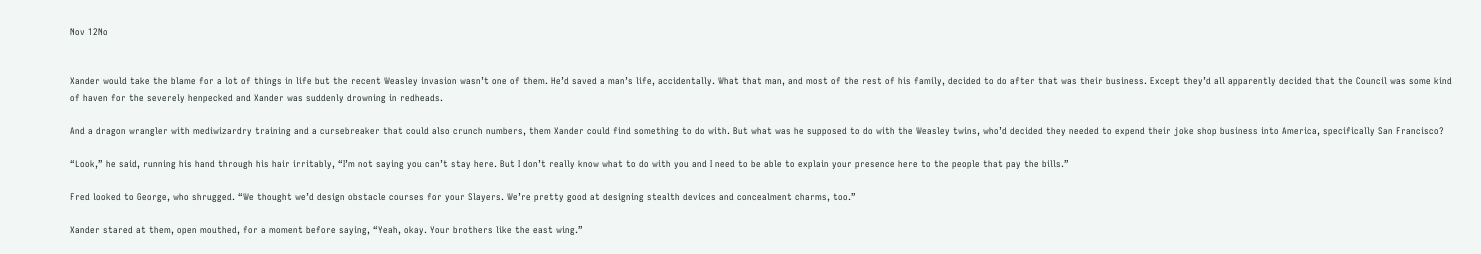Nov 12No


Xander would take the blame for a lot of things in life but the recent Weasley invasion wasn’t one of them. He’d saved a man’s life, accidentally. What that man, and most of the rest of his family, decided to do after that was their business. Except they’d all apparently decided that the Council was some kind of haven for the severely henpecked and Xander was suddenly drowning in redheads.

And a dragon wrangler with mediwizardry training and a cursebreaker that could also crunch numbers, them Xander could find something to do with. But what was he supposed to do with the Weasley twins, who’d decided they needed to expend their joke shop business into America, specifically San Francisco?

“Look,” he said, running his hand through his hair irritably, “I’m not saying you can’t stay here. But I don’t really know what to do with you and I need to be able to explain your presence here to the people that pay the bills.”

Fred looked to George, who shrugged. “We thought we’d design obstacle courses for your Slayers. We’re pretty good at designing stealth devices and concealment charms, too.”

Xander stared at them, open mouthed, for a moment before saying, “Yeah, okay. Your brothers like the east wing.”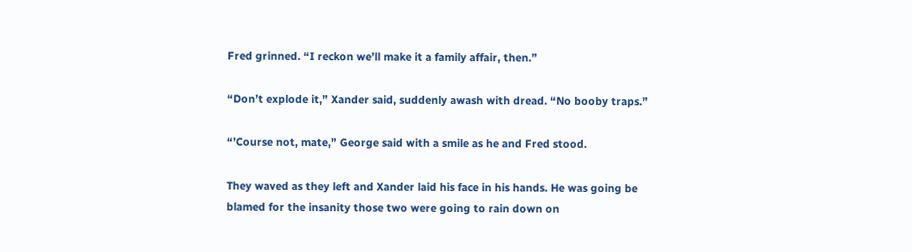Fred grinned. “I reckon we’ll make it a family affair, then.”

“Don’t explode it,” Xander said, suddenly awash with dread. “No booby traps.”

“’Course not, mate,” George said with a smile as he and Fred stood.

They waved as they left and Xander laid his face in his hands. He was going be blamed for the insanity those two were going to rain down on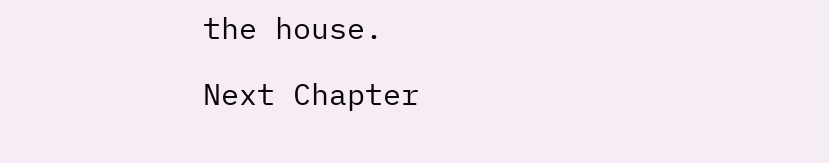the house.

Next Chapter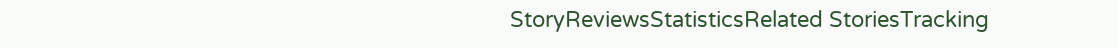StoryReviewsStatisticsRelated StoriesTracking